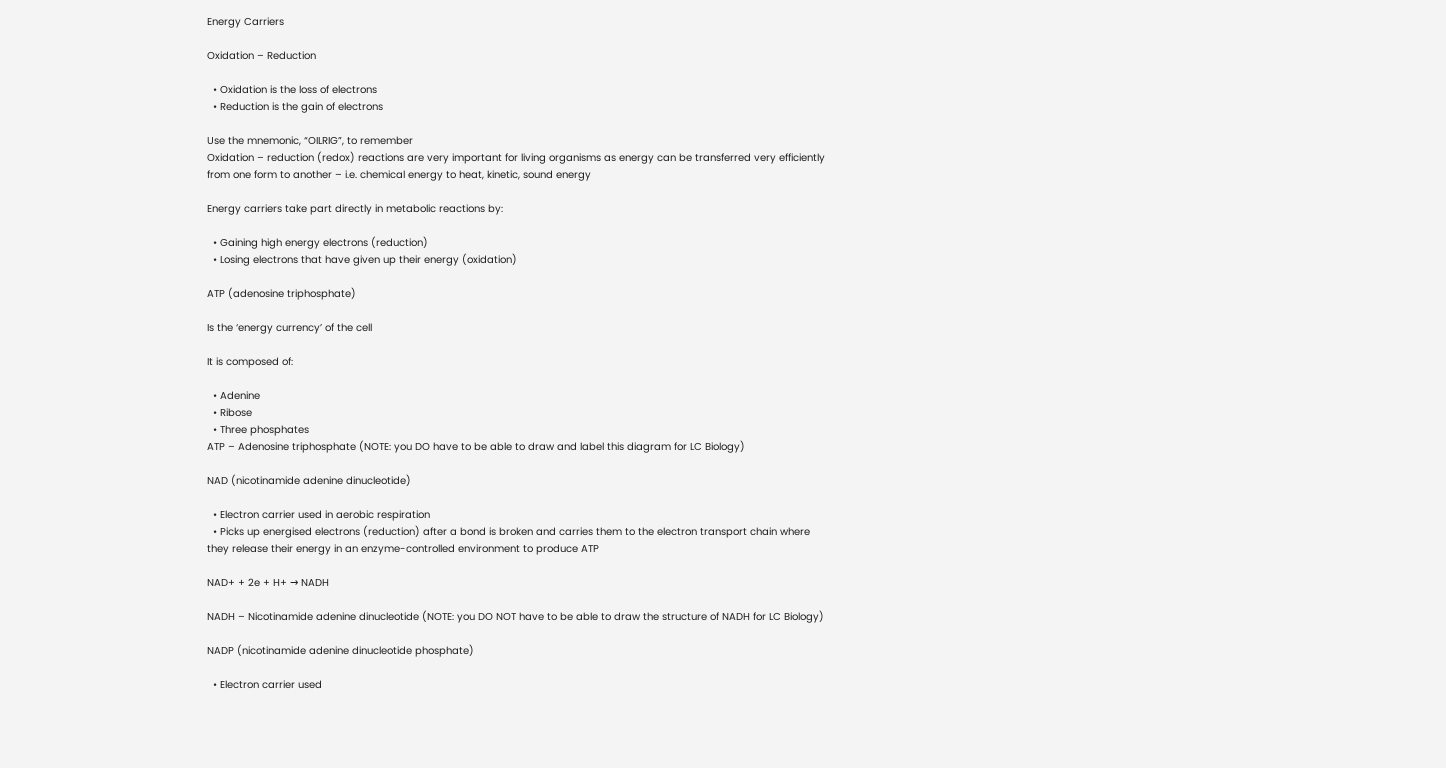Energy Carriers

Oxidation – Reduction

  • Oxidation is the loss of electrons
  • Reduction is the gain of electrons

Use the mnemonic, “OILRIG”, to remember
Oxidation – reduction (redox) reactions are very important for living organisms as energy can be transferred very efficiently from one form to another – i.e. chemical energy to heat, kinetic, sound energy

Energy carriers take part directly in metabolic reactions by:

  • Gaining high energy electrons (reduction)
  • Losing electrons that have given up their energy (oxidation)

ATP (adenosine triphosphate)

Is the ‘energy currency’ of the cell

It is composed of:

  • Adenine
  • Ribose
  • Three phosphates
ATP – Adenosine triphosphate (NOTE: you DO have to be able to draw and label this diagram for LC Biology)

NAD (nicotinamide adenine dinucleotide)

  • Electron carrier used in aerobic respiration
  • Picks up energised electrons (reduction) after a bond is broken and carries them to the electron transport chain where they release their energy in an enzyme-controlled environment to produce ATP

NAD+ + 2e + H+ → NADH

NADH – Nicotinamide adenine dinucleotide (NOTE: you DO NOT have to be able to draw the structure of NADH for LC Biology)

NADP (nicotinamide adenine dinucleotide phosphate)

  • Electron carrier used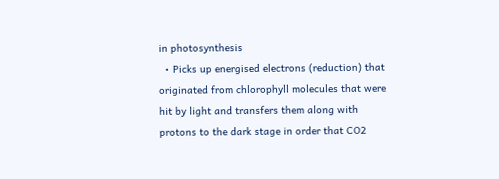in photosynthesis
  • Picks up energised electrons (reduction) that originated from chlorophyll molecules that were hit by light and transfers them along with protons to the dark stage in order that CO2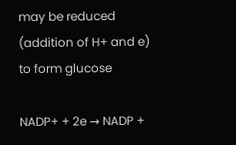may be reduced (addition of H+ and e) to form glucose

NADP+ + 2e → NADP +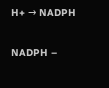H+ → NADPH

NADPH –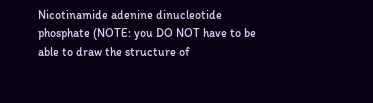Nicotinamide adenine dinucleotide phosphate (NOTE: you DO NOT have to be able to draw the structure of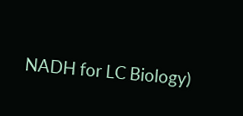NADH for LC Biology)